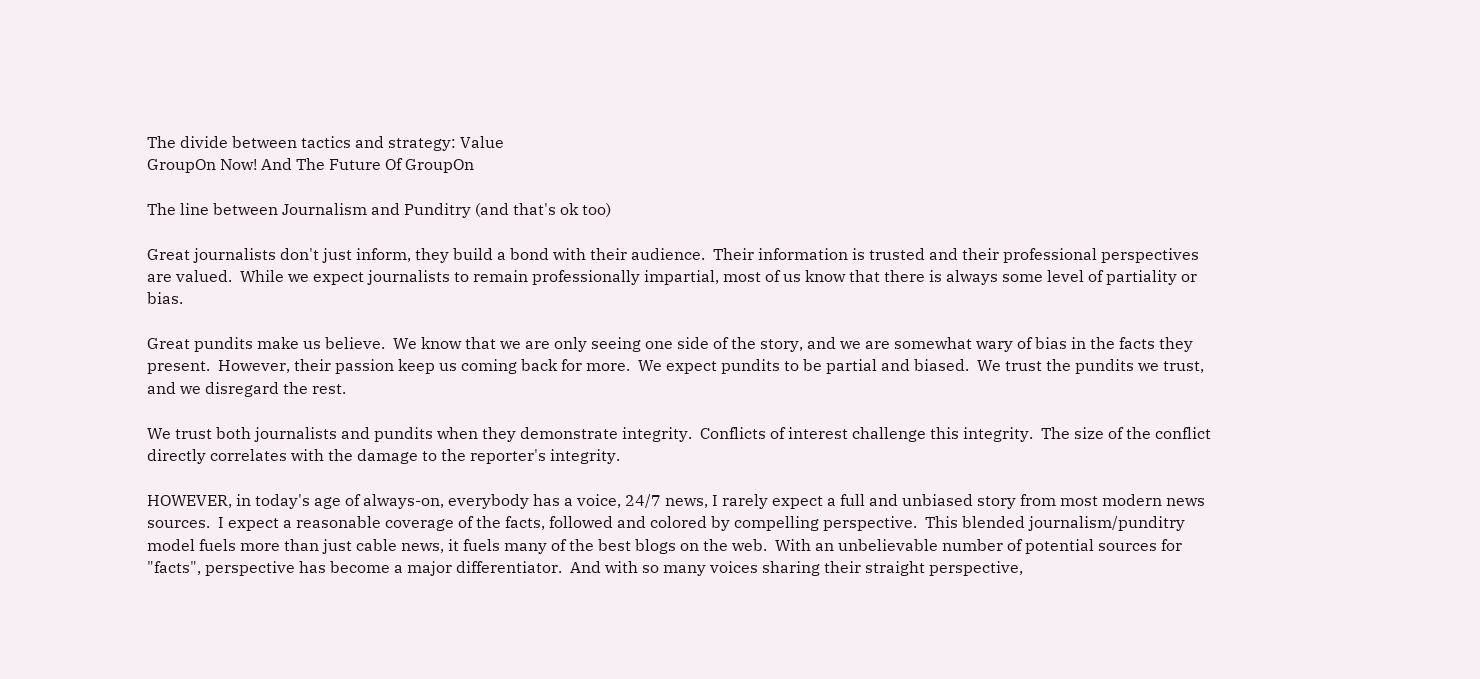The divide between tactics and strategy: Value
GroupOn Now! And The Future Of GroupOn

The line between Journalism and Punditry (and that's ok too)

Great journalists don't just inform, they build a bond with their audience.  Their information is trusted and their professional perspectives are valued.  While we expect journalists to remain professionally impartial, most of us know that there is always some level of partiality or bias.

Great pundits make us believe.  We know that we are only seeing one side of the story, and we are somewhat wary of bias in the facts they present.  However, their passion keep us coming back for more.  We expect pundits to be partial and biased.  We trust the pundits we trust, and we disregard the rest.

We trust both journalists and pundits when they demonstrate integrity.  Conflicts of interest challenge this integrity.  The size of the conflict directly correlates with the damage to the reporter's integrity.

HOWEVER, in today's age of always-on, everybody has a voice, 24/7 news, I rarely expect a full and unbiased story from most modern news sources.  I expect a reasonable coverage of the facts, followed and colored by compelling perspective.  This blended journalism/punditry model fuels more than just cable news, it fuels many of the best blogs on the web.  With an unbelievable number of potential sources for "facts", perspective has become a major differentiator.  And with so many voices sharing their straight perspective,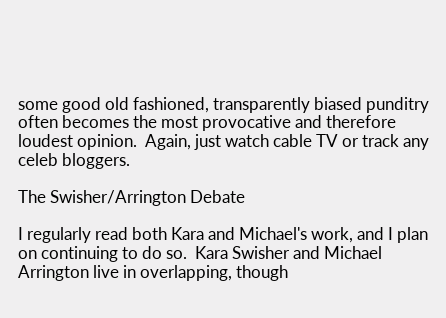some good old fashioned, transparently biased punditry often becomes the most provocative and therefore loudest opinion.  Again, just watch cable TV or track any celeb bloggers.

The Swisher/Arrington Debate

I regularly read both Kara and Michael's work, and I plan on continuing to do so.  Kara Swisher and Michael Arrington live in overlapping, though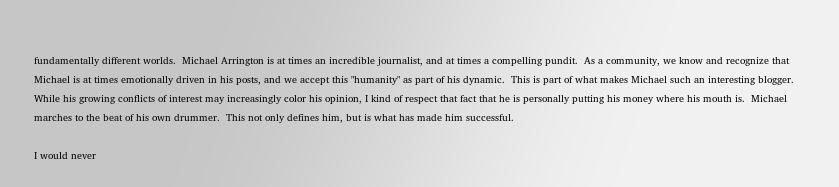fundamentally different worlds.  Michael Arrington is at times an incredible journalist, and at times a compelling pundit.  As a community, we know and recognize that Michael is at times emotionally driven in his posts, and we accept this "humanity" as part of his dynamic.  This is part of what makes Michael such an interesting blogger.  While his growing conflicts of interest may increasingly color his opinion, I kind of respect that fact that he is personally putting his money where his mouth is.  Michael marches to the beat of his own drummer.  This not only defines him, but is what has made him successful.

I would never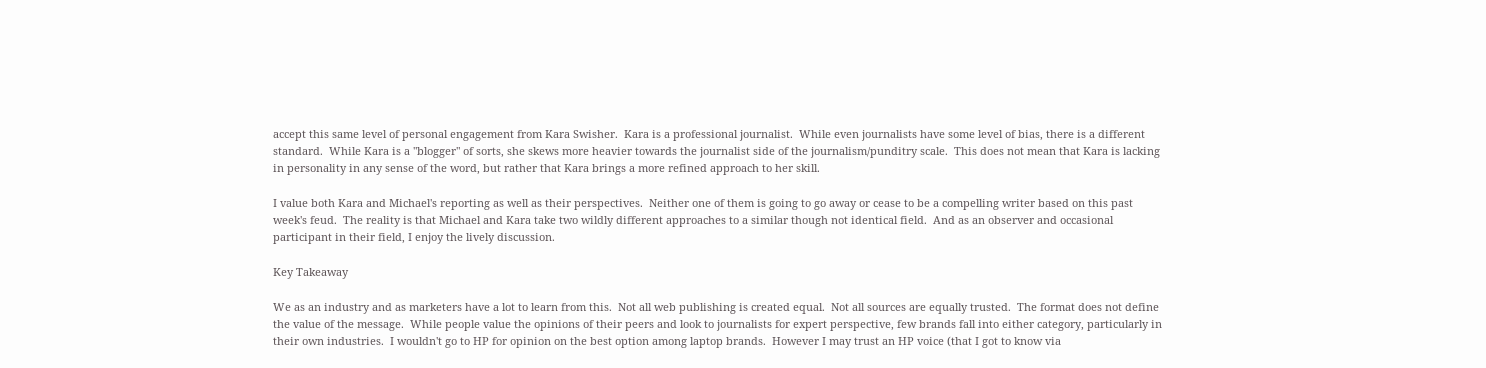accept this same level of personal engagement from Kara Swisher.  Kara is a professional journalist.  While even journalists have some level of bias, there is a different standard.  While Kara is a "blogger" of sorts, she skews more heavier towards the journalist side of the journalism/punditry scale.  This does not mean that Kara is lacking in personality in any sense of the word, but rather that Kara brings a more refined approach to her skill.

I value both Kara and Michael's reporting as well as their perspectives.  Neither one of them is going to go away or cease to be a compelling writer based on this past week's feud.  The reality is that Michael and Kara take two wildly different approaches to a similar though not identical field.  And as an observer and occasional participant in their field, I enjoy the lively discussion.

Key Takeaway

We as an industry and as marketers have a lot to learn from this.  Not all web publishing is created equal.  Not all sources are equally trusted.  The format does not define the value of the message.  While people value the opinions of their peers and look to journalists for expert perspective, few brands fall into either category, particularly in their own industries.  I wouldn't go to HP for opinion on the best option among laptop brands.  However I may trust an HP voice (that I got to know via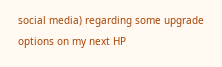social media) regarding some upgrade options on my next HP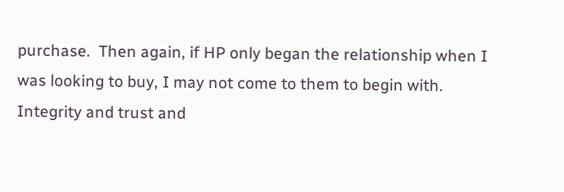purchase.  Then again, if HP only began the relationship when I was looking to buy, I may not come to them to begin with.  Integrity and trust and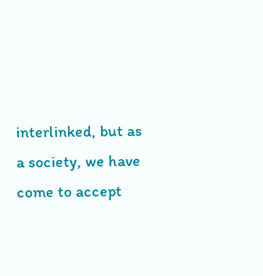interlinked, but as a society, we have come to accept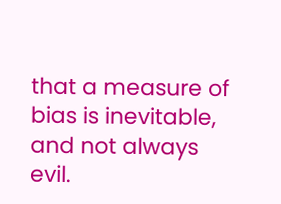that a measure of bias is inevitable, and not always evil.